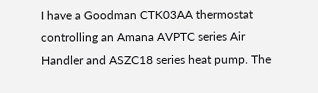I have a Goodman CTK03AA thermostat controlling an Amana AVPTC series Air Handler and ASZC18 series heat pump. The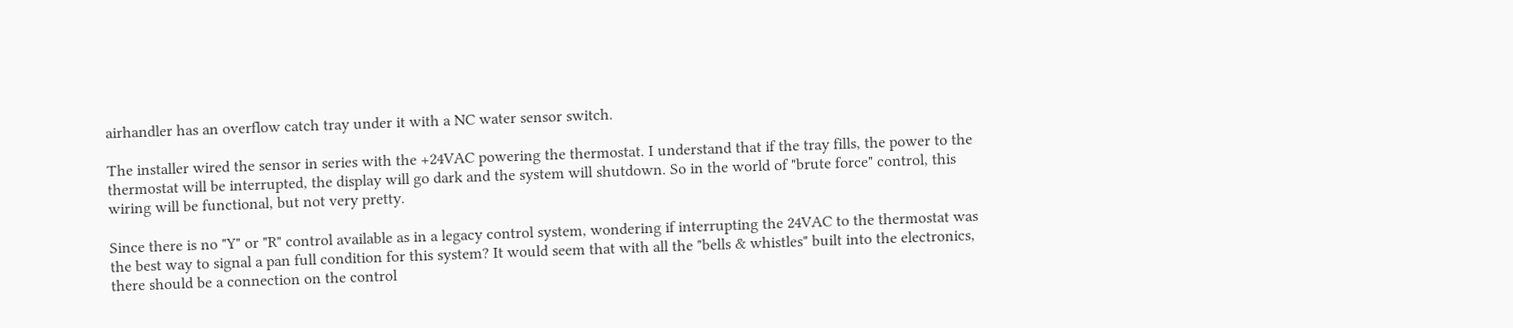airhandler has an overflow catch tray under it with a NC water sensor switch.

The installer wired the sensor in series with the +24VAC powering the thermostat. I understand that if the tray fills, the power to the thermostat will be interrupted, the display will go dark and the system will shutdown. So in the world of "brute force" control, this wiring will be functional, but not very pretty.

Since there is no "Y" or "R" control available as in a legacy control system, wondering if interrupting the 24VAC to the thermostat was the best way to signal a pan full condition for this system? It would seem that with all the "bells & whistles" built into the electronics, there should be a connection on the control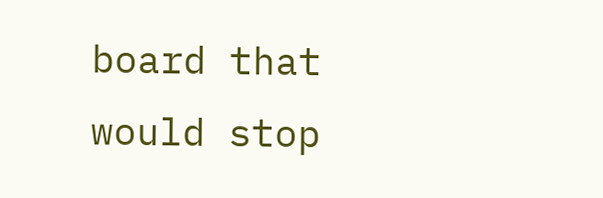board that would stop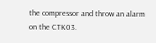the compressor and throw an alarm on the CTK03.